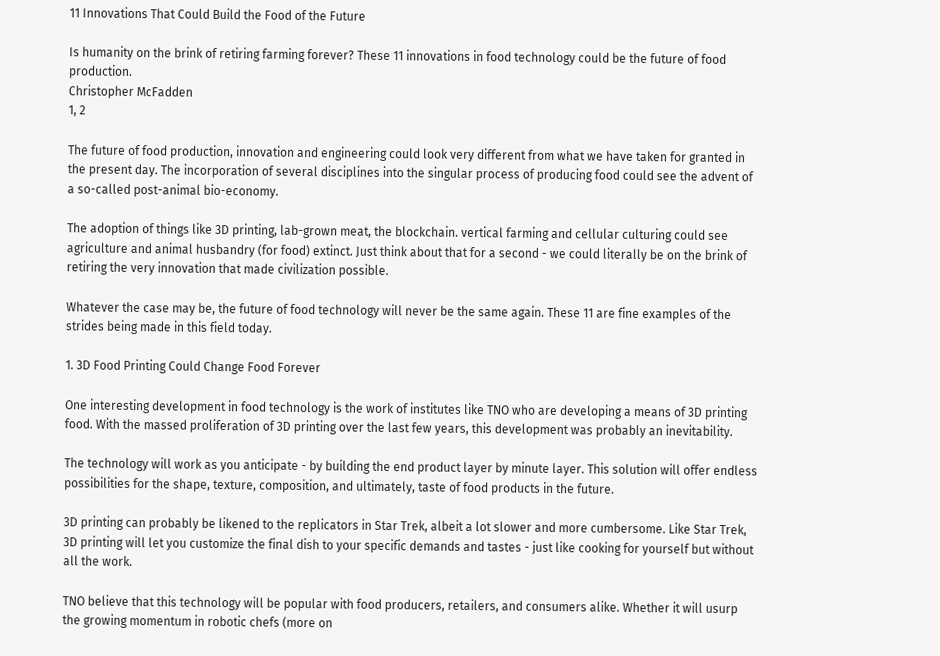11 Innovations That Could Build the Food of the Future

Is humanity on the brink of retiring farming forever? These 11 innovations in food technology could be the future of food production.
Christopher McFadden
1, 2

The future of food production, innovation and engineering could look very different from what we have taken for granted in the present day. The incorporation of several disciplines into the singular process of producing food could see the advent of a so-called post-animal bio-economy.

The adoption of things like 3D printing, lab-grown meat, the blockchain. vertical farming and cellular culturing could see agriculture and animal husbandry (for food) extinct. Just think about that for a second - we could literally be on the brink of retiring the very innovation that made civilization possible.

Whatever the case may be, the future of food technology will never be the same again. These 11 are fine examples of the strides being made in this field today.

1. 3D Food Printing Could Change Food Forever

One interesting development in food technology is the work of institutes like TNO who are developing a means of 3D printing food. With the massed proliferation of 3D printing over the last few years, this development was probably an inevitability.

The technology will work as you anticipate - by building the end product layer by minute layer. This solution will offer endless possibilities for the shape, texture, composition, and ultimately, taste of food products in the future.

3D printing can probably be likened to the replicators in Star Trek, albeit a lot slower and more cumbersome. Like Star Trek, 3D printing will let you customize the final dish to your specific demands and tastes - just like cooking for yourself but without all the work.

TNO believe that this technology will be popular with food producers, retailers, and consumers alike. Whether it will usurp the growing momentum in robotic chefs (more on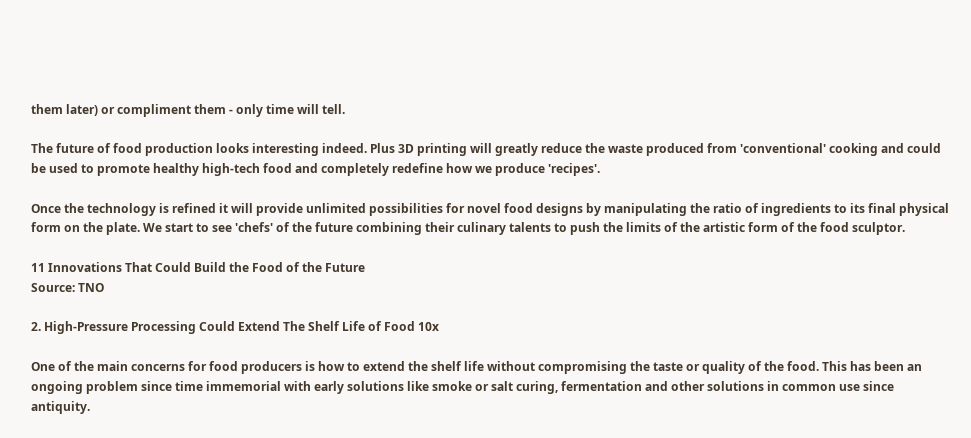them later) or compliment them - only time will tell.

The future of food production looks interesting indeed. Plus 3D printing will greatly reduce the waste produced from 'conventional' cooking and could be used to promote healthy high-tech food and completely redefine how we produce 'recipes'.

Once the technology is refined it will provide unlimited possibilities for novel food designs by manipulating the ratio of ingredients to its final physical form on the plate. We start to see 'chefs' of the future combining their culinary talents to push the limits of the artistic form of the food sculptor.

11 Innovations That Could Build the Food of the Future
Source: TNO

2. High-Pressure Processing Could Extend The Shelf Life of Food 10x

One of the main concerns for food producers is how to extend the shelf life without compromising the taste or quality of the food. This has been an ongoing problem since time immemorial with early solutions like smoke or salt curing, fermentation and other solutions in common use since antiquity.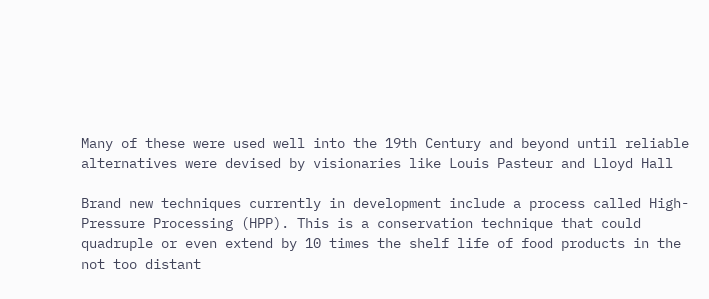Many of these were used well into the 19th Century and beyond until reliable alternatives were devised by visionaries like Louis Pasteur and Lloyd Hall

Brand new techniques currently in development include a process called High-Pressure Processing (HPP). This is a conservation technique that could quadruple or even extend by 10 times the shelf life of food products in the not too distant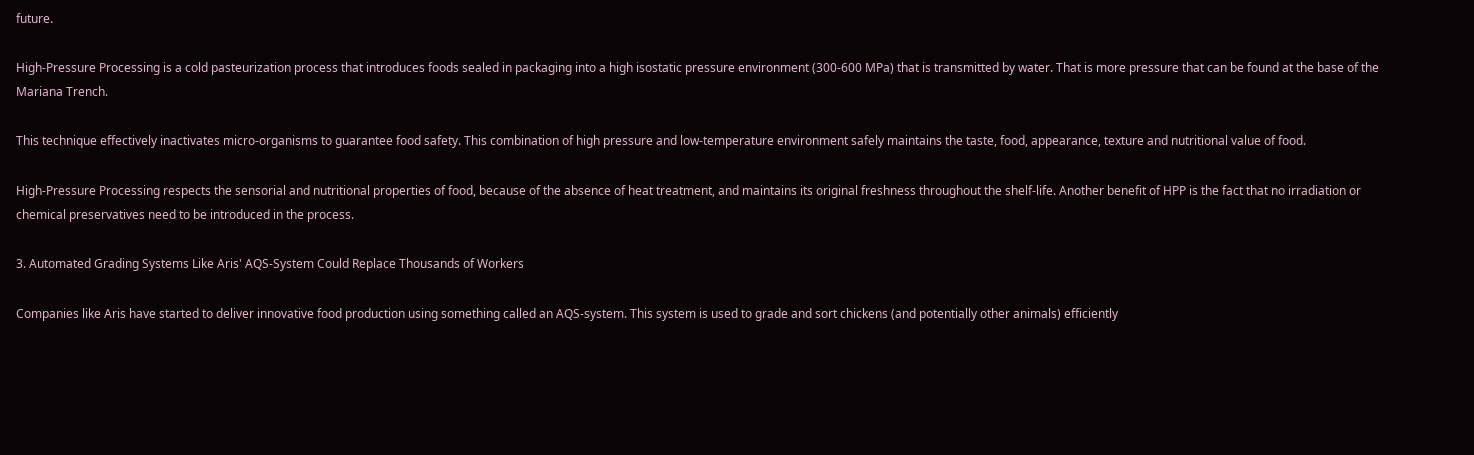future.

High-Pressure Processing is a cold pasteurization process that introduces foods sealed in packaging into a high isostatic pressure environment (300-600 MPa) that is transmitted by water. That is more pressure that can be found at the base of the Mariana Trench.

This technique effectively inactivates micro-organisms to guarantee food safety. This combination of high pressure and low-temperature environment safely maintains the taste, food, appearance, texture and nutritional value of food.

High-Pressure Processing respects the sensorial and nutritional properties of food, because of the absence of heat treatment, and maintains its original freshness throughout the shelf-life. Another benefit of HPP is the fact that no irradiation or chemical preservatives need to be introduced in the process.

3. Automated Grading Systems Like Aris' AQS-System Could Replace Thousands of Workers

Companies like Aris have started to deliver innovative food production using something called an AQS-system. This system is used to grade and sort chickens (and potentially other animals) efficiently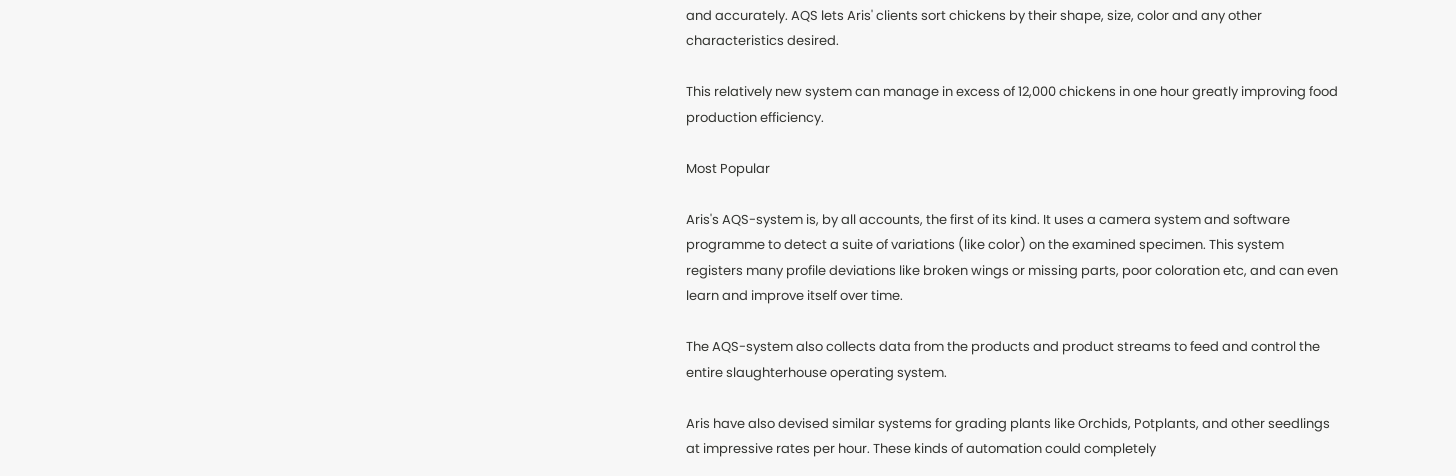and accurately. AQS lets Aris' clients sort chickens by their shape, size, color and any other characteristics desired.

This relatively new system can manage in excess of 12,000 chickens in one hour greatly improving food production efficiency.

Most Popular

Aris's AQS-system is, by all accounts, the first of its kind. It uses a camera system and software programme to detect a suite of variations (like color) on the examined specimen. This system registers many profile deviations like broken wings or missing parts, poor coloration etc, and can even learn and improve itself over time.

The AQS-system also collects data from the products and product streams to feed and control the entire slaughterhouse operating system.

Aris have also devised similar systems for grading plants like Orchids, Potplants, and other seedlings at impressive rates per hour. These kinds of automation could completely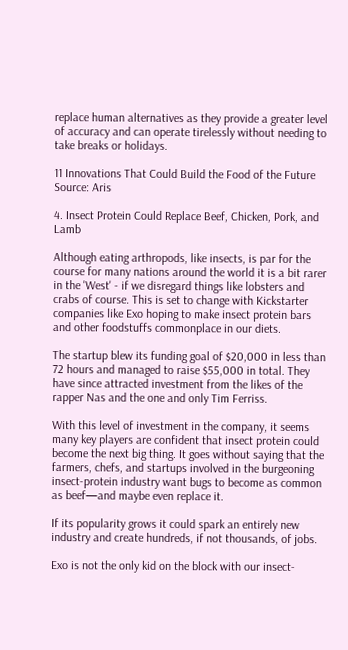replace human alternatives as they provide a greater level of accuracy and can operate tirelessly without needing to take breaks or holidays.

11 Innovations That Could Build the Food of the Future
Source: Aris

4. Insect Protein Could Replace Beef, Chicken, Pork, and Lamb

Although eating arthropods, like insects, is par for the course for many nations around the world it is a bit rarer in the 'West' - if we disregard things like lobsters and crabs of course. This is set to change with Kickstarter companies like Exo hoping to make insect protein bars and other foodstuffs commonplace in our diets.

The startup blew its funding goal of $20,000 in less than 72 hours and managed to raise $55,000 in total. They have since attracted investment from the likes of the rapper Nas and the one and only Tim Ferriss.

With this level of investment in the company, it seems many key players are confident that insect protein could become the next big thing. It goes without saying that the farmers, chefs, and startups involved in the burgeoning insect-protein industry want bugs to become as common as beef—and maybe even replace it.

If its popularity grows it could spark an entirely new industry and create hundreds, if not thousands, of jobs.

Exo is not the only kid on the block with our insect-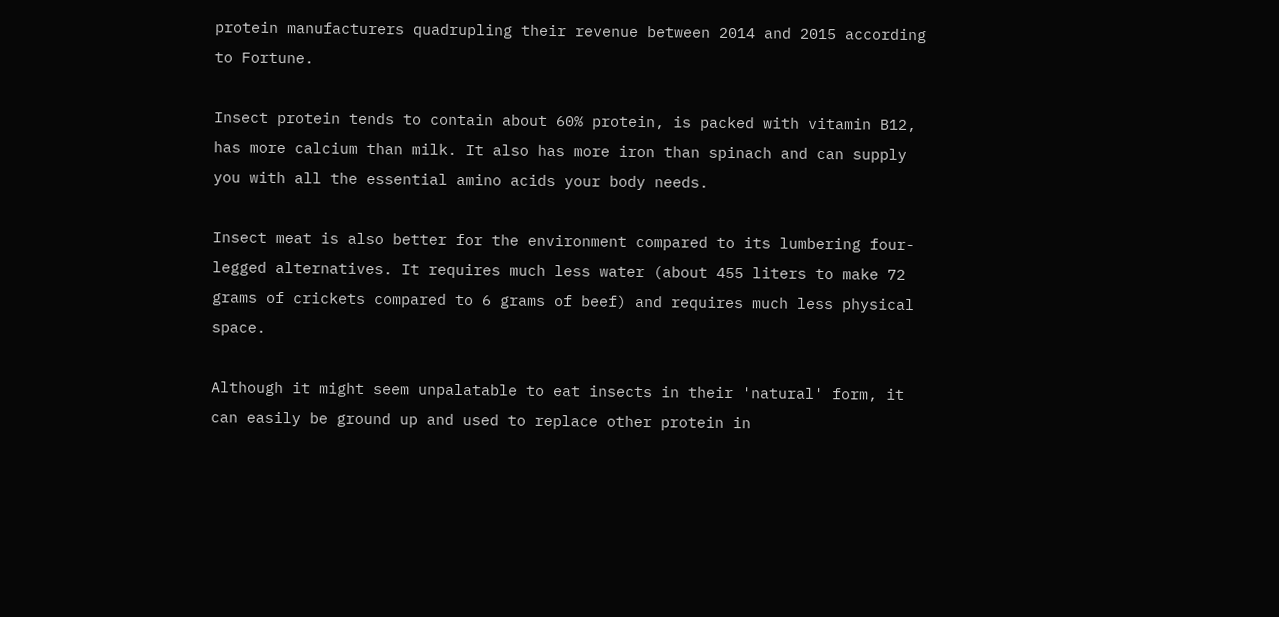protein manufacturers quadrupling their revenue between 2014 and 2015 according to Fortune.

Insect protein tends to contain about 60% protein, is packed with vitamin B12, has more calcium than milk. It also has more iron than spinach and can supply you with all the essential amino acids your body needs.

Insect meat is also better for the environment compared to its lumbering four-legged alternatives. It requires much less water (about 455 liters to make 72 grams of crickets compared to 6 grams of beef) and requires much less physical space.

Although it might seem unpalatable to eat insects in their 'natural' form, it can easily be ground up and used to replace other protein in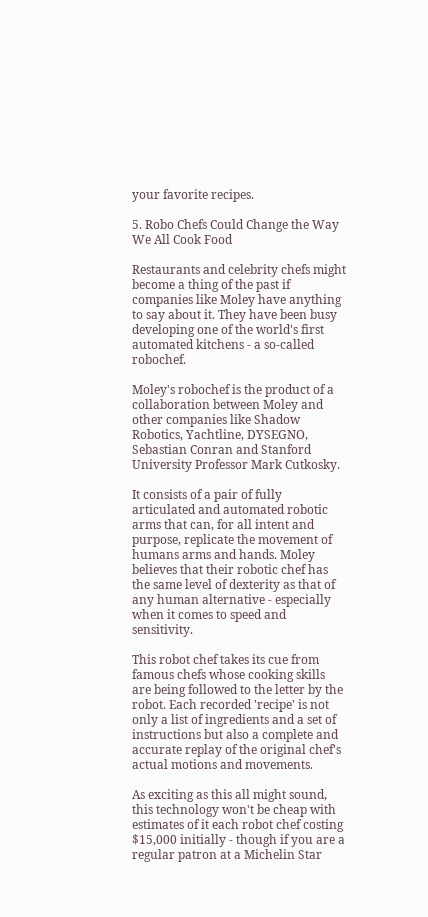your favorite recipes.

5. Robo Chefs Could Change the Way We All Cook Food

Restaurants and celebrity chefs might become a thing of the past if companies like Moley have anything to say about it. They have been busy developing one of the world's first automated kitchens - a so-called robochef.

Moley's robochef is the product of a collaboration between Moley and other companies like Shadow Robotics, Yachtline, DYSEGNO, Sebastian Conran and Stanford University Professor Mark Cutkosky.

It consists of a pair of fully articulated and automated robotic arms that can, for all intent and purpose, replicate the movement of humans arms and hands. Moley believes that their robotic chef has the same level of dexterity as that of any human alternative - especially when it comes to speed and sensitivity.

This robot chef takes its cue from famous chefs whose cooking skills are being followed to the letter by the robot. Each recorded 'recipe' is not only a list of ingredients and a set of instructions but also a complete and accurate replay of the original chef's actual motions and movements.

As exciting as this all might sound, this technology won't be cheap with estimates of it each robot chef costing $15,000 initially - though if you are a regular patron at a Michelin Star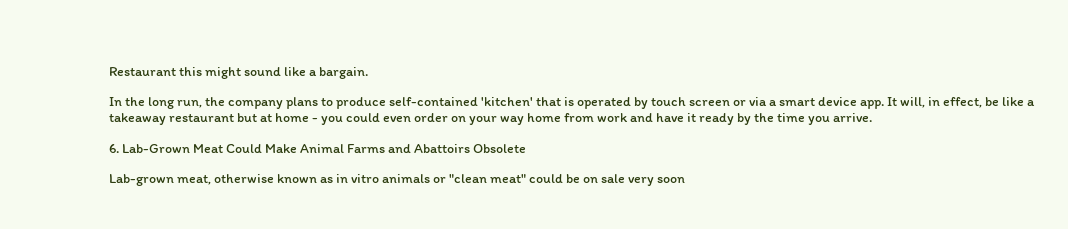Restaurant this might sound like a bargain.

In the long run, the company plans to produce self-contained 'kitchen' that is operated by touch screen or via a smart device app. It will, in effect, be like a takeaway restaurant but at home - you could even order on your way home from work and have it ready by the time you arrive.

6. Lab-Grown Meat Could Make Animal Farms and Abattoirs Obsolete

Lab-grown meat, otherwise known as in vitro animals or "clean meat" could be on sale very soon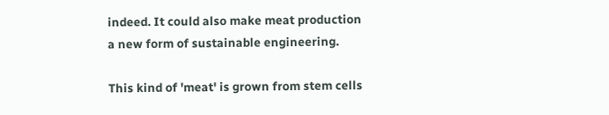indeed. It could also make meat production a new form of sustainable engineering.

This kind of 'meat' is grown from stem cells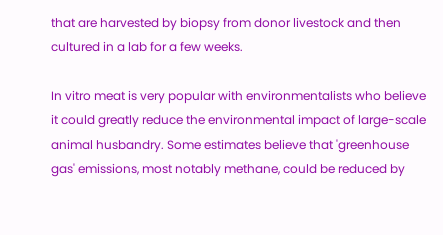that are harvested by biopsy from donor livestock and then cultured in a lab for a few weeks.

In vitro meat is very popular with environmentalists who believe it could greatly reduce the environmental impact of large-scale animal husbandry. Some estimates believe that 'greenhouse gas' emissions, most notably methane, could be reduced by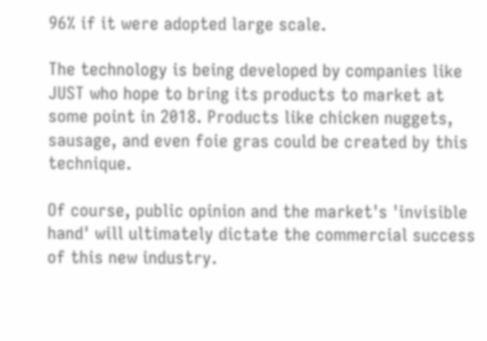96% if it were adopted large scale.

The technology is being developed by companies like JUST who hope to bring its products to market at some point in 2018. Products like chicken nuggets, sausage, and even foie gras could be created by this technique.

Of course, public opinion and the market's 'invisible hand' will ultimately dictate the commercial success of this new industry.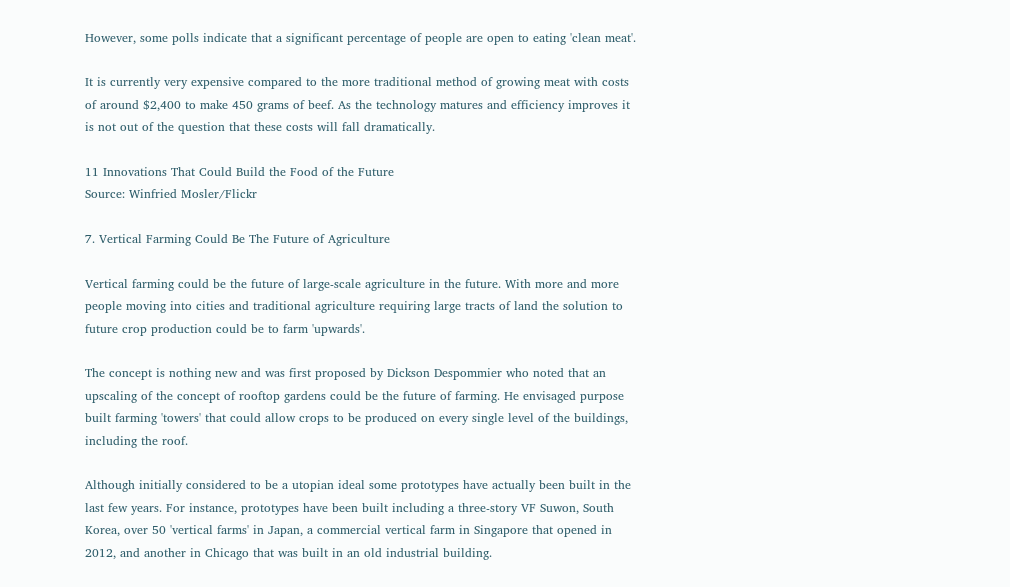However, some polls indicate that a significant percentage of people are open to eating 'clean meat'.

It is currently very expensive compared to the more traditional method of growing meat with costs of around $2,400 to make 450 grams of beef. As the technology matures and efficiency improves it is not out of the question that these costs will fall dramatically.

11 Innovations That Could Build the Food of the Future
Source: Winfried Mosler/Flickr

7. Vertical Farming Could Be The Future of Agriculture

Vertical farming could be the future of large-scale agriculture in the future. With more and more people moving into cities and traditional agriculture requiring large tracts of land the solution to future crop production could be to farm 'upwards'.

The concept is nothing new and was first proposed by Dickson Despommier who noted that an upscaling of the concept of rooftop gardens could be the future of farming. He envisaged purpose built farming 'towers' that could allow crops to be produced on every single level of the buildings, including the roof.

Although initially considered to be a utopian ideal some prototypes have actually been built in the last few years. For instance, prototypes have been built including a three-story VF Suwon, South Korea, over 50 'vertical farms' in Japan, a commercial vertical farm in Singapore that opened in 2012, and another in Chicago that was built in an old industrial building.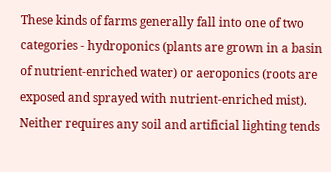These kinds of farms generally fall into one of two categories - hydroponics (plants are grown in a basin of nutrient-enriched water) or aeroponics (roots are exposed and sprayed with nutrient-enriched mist). Neither requires any soil and artificial lighting tends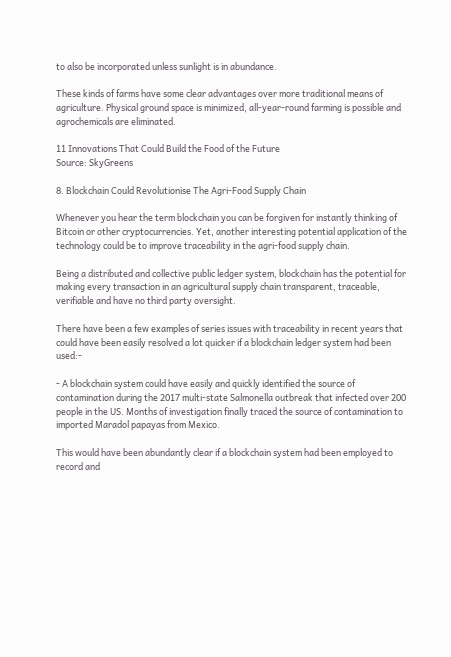to also be incorporated unless sunlight is in abundance.

These kinds of farms have some clear advantages over more traditional means of agriculture. Physical ground space is minimized, all-year-round farming is possible and agrochemicals are eliminated.

11 Innovations That Could Build the Food of the Future
Source: SkyGreens

8. Blockchain Could Revolutionise The Agri-Food Supply Chain

Whenever you hear the term blockchain you can be forgiven for instantly thinking of Bitcoin or other cryptocurrencies. Yet, another interesting potential application of the technology could be to improve traceability in the agri-food supply chain.

Being a distributed and collective public ledger system, blockchain has the potential for making every transaction in an agricultural supply chain transparent, traceable, verifiable and have no third party oversight.

There have been a few examples of series issues with traceability in recent years that could have been easily resolved a lot quicker if a blockchain ledger system had been used:-

- A blockchain system could have easily and quickly identified the source of contamination during the 2017 multi-state Salmonella outbreak that infected over 200 people in the US. Months of investigation finally traced the source of contamination to imported Maradol papayas from Mexico.

This would have been abundantly clear if a blockchain system had been employed to record and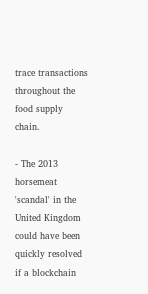trace transactions throughout the food supply chain.

- The 2013 horsemeat 'scandal' in the United Kingdom could have been quickly resolved if a blockchain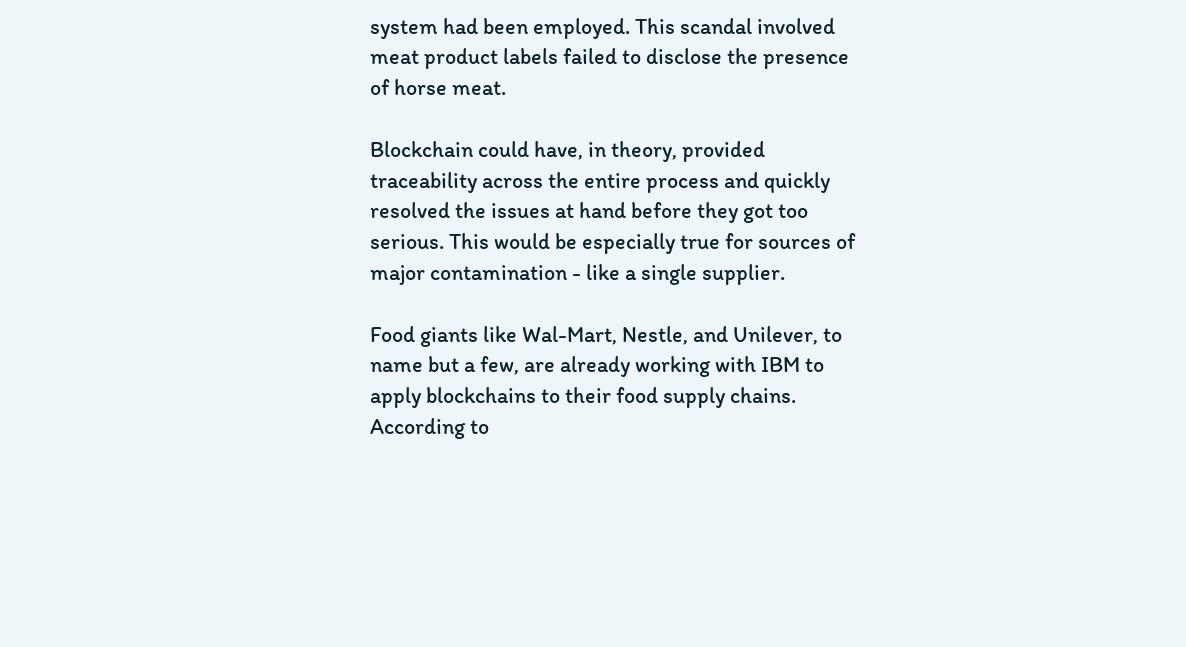system had been employed. This scandal involved meat product labels failed to disclose the presence of horse meat.

Blockchain could have, in theory, provided traceability across the entire process and quickly resolved the issues at hand before they got too serious. This would be especially true for sources of major contamination - like a single supplier.

Food giants like Wal-Mart, Nestle, and Unilever, to name but a few, are already working with IBM to apply blockchains to their food supply chains. According to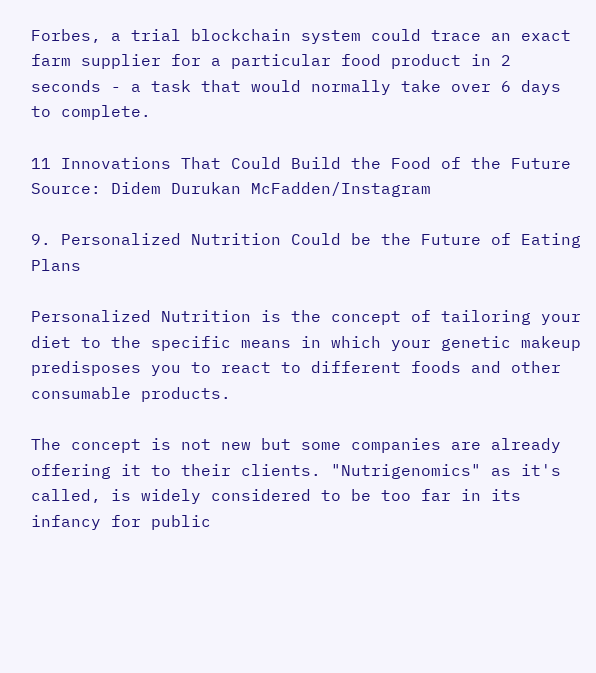Forbes, a trial blockchain system could trace an exact farm supplier for a particular food product in 2 seconds - a task that would normally take over 6 days to complete.

11 Innovations That Could Build the Food of the Future
Source: Didem Durukan McFadden/Instagram

9. Personalized Nutrition Could be the Future of Eating Plans

Personalized Nutrition is the concept of tailoring your diet to the specific means in which your genetic makeup predisposes you to react to different foods and other consumable products.

The concept is not new but some companies are already offering it to their clients. "Nutrigenomics" as it's called, is widely considered to be too far in its infancy for public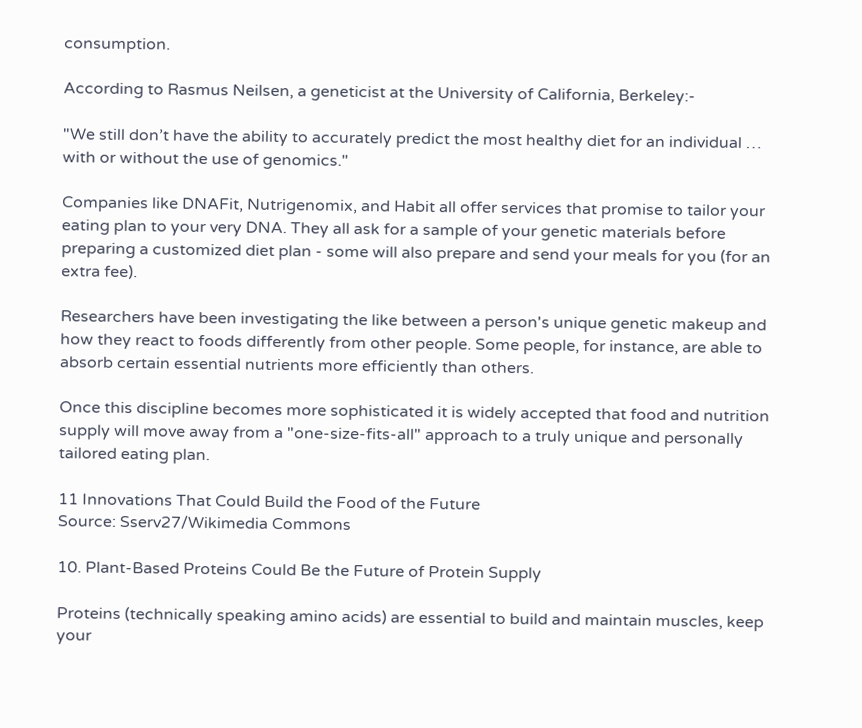consumption.

According to Rasmus Neilsen, a geneticist at the University of California, Berkeley:-

"We still don’t have the ability to accurately predict the most healthy diet for an individual … with or without the use of genomics."

Companies like DNAFit, Nutrigenomix, and Habit all offer services that promise to tailor your eating plan to your very DNA. They all ask for a sample of your genetic materials before preparing a customized diet plan - some will also prepare and send your meals for you (for an extra fee).

Researchers have been investigating the like between a person's unique genetic makeup and how they react to foods differently from other people. Some people, for instance, are able to absorb certain essential nutrients more efficiently than others.

Once this discipline becomes more sophisticated it is widely accepted that food and nutrition supply will move away from a "one-size-fits-all" approach to a truly unique and personally tailored eating plan.

11 Innovations That Could Build the Food of the Future
Source: Sserv27/Wikimedia Commons

10. Plant-Based Proteins Could Be the Future of Protein Supply

Proteins (technically speaking amino acids) are essential to build and maintain muscles, keep your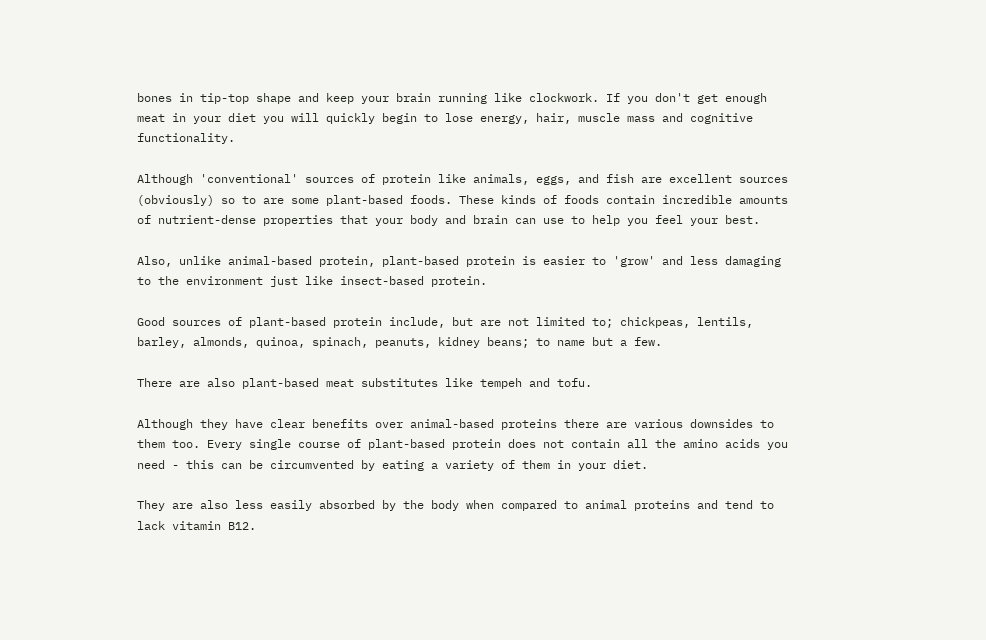bones in tip-top shape and keep your brain running like clockwork. If you don't get enough meat in your diet you will quickly begin to lose energy, hair, muscle mass and cognitive functionality.

Although 'conventional' sources of protein like animals, eggs, and fish are excellent sources (obviously) so to are some plant-based foods. These kinds of foods contain incredible amounts of nutrient-dense properties that your body and brain can use to help you feel your best.

Also, unlike animal-based protein, plant-based protein is easier to 'grow' and less damaging to the environment just like insect-based protein.

Good sources of plant-based protein include, but are not limited to; chickpeas, lentils, barley, almonds, quinoa, spinach, peanuts, kidney beans; to name but a few.

There are also plant-based meat substitutes like tempeh and tofu.

Although they have clear benefits over animal-based proteins there are various downsides to them too. Every single course of plant-based protein does not contain all the amino acids you need - this can be circumvented by eating a variety of them in your diet.

They are also less easily absorbed by the body when compared to animal proteins and tend to lack vitamin B12.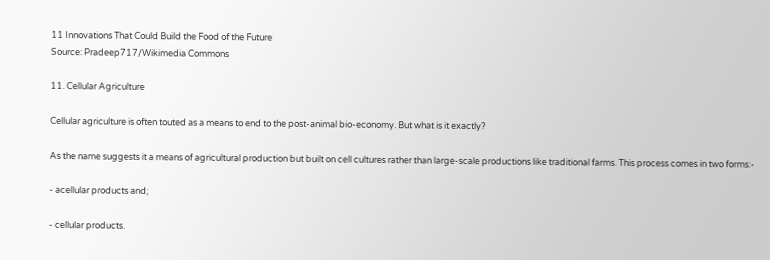11 Innovations That Could Build the Food of the Future
Source: Pradeep717/Wikimedia Commons

11. Cellular Agriculture

Cellular agriculture is often touted as a means to end to the post-animal bio-economy. But what is it exactly?

As the name suggests it a means of agricultural production but built on cell cultures rather than large-scale productions like traditional farms. This process comes in two forms:-

- acellular products and;

- cellular products.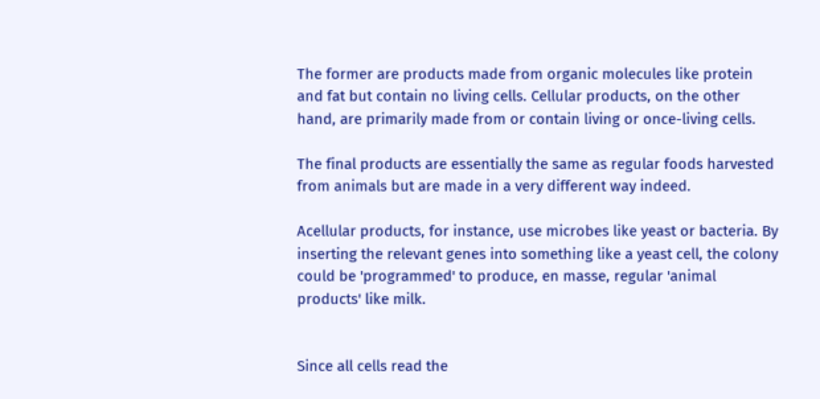The former are products made from organic molecules like protein and fat but contain no living cells. Cellular products, on the other hand, are primarily made from or contain living or once-living cells.

The final products are essentially the same as regular foods harvested from animals but are made in a very different way indeed.

Acellular products, for instance, use microbes like yeast or bacteria. By inserting the relevant genes into something like a yeast cell, the colony could be 'programmed' to produce, en masse, regular 'animal products' like milk.


Since all cells read the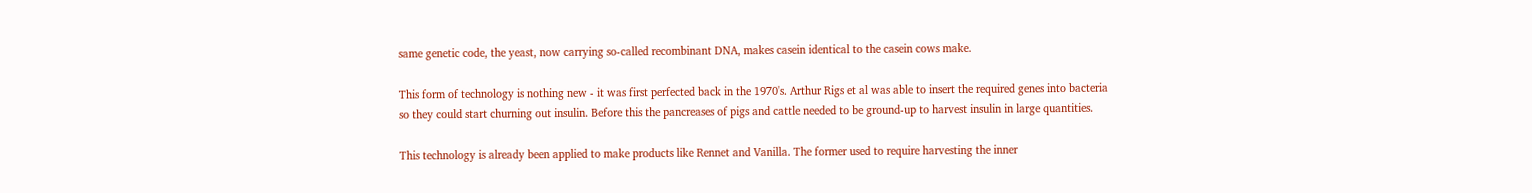same genetic code, the yeast, now carrying so-called recombinant DNA, makes casein identical to the casein cows make.

This form of technology is nothing new - it was first perfected back in the 1970's. Arthur Rigs et al was able to insert the required genes into bacteria so they could start churning out insulin. Before this the pancreases of pigs and cattle needed to be ground-up to harvest insulin in large quantities.

This technology is already been applied to make products like Rennet and Vanilla. The former used to require harvesting the inner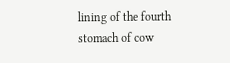lining of the fourth stomach of cow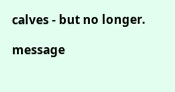calves - but no longer.

message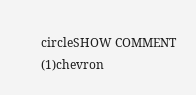circleSHOW COMMENT (1)chevron